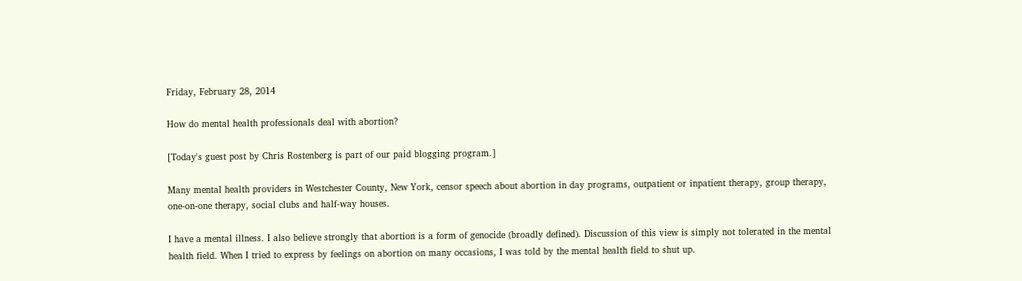Friday, February 28, 2014

How do mental health professionals deal with abortion?

[Today's guest post by Chris Rostenberg is part of our paid blogging program.]

Many mental health providers in Westchester County, New York, censor speech about abortion in day programs, outpatient or inpatient therapy, group therapy, one-on-one therapy, social clubs and half-way houses.

I have a mental illness. I also believe strongly that abortion is a form of genocide (broadly defined). Discussion of this view is simply not tolerated in the mental health field. When I tried to express by feelings on abortion on many occasions, I was told by the mental health field to shut up.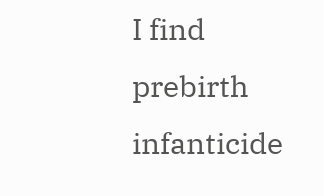I find prebirth infanticide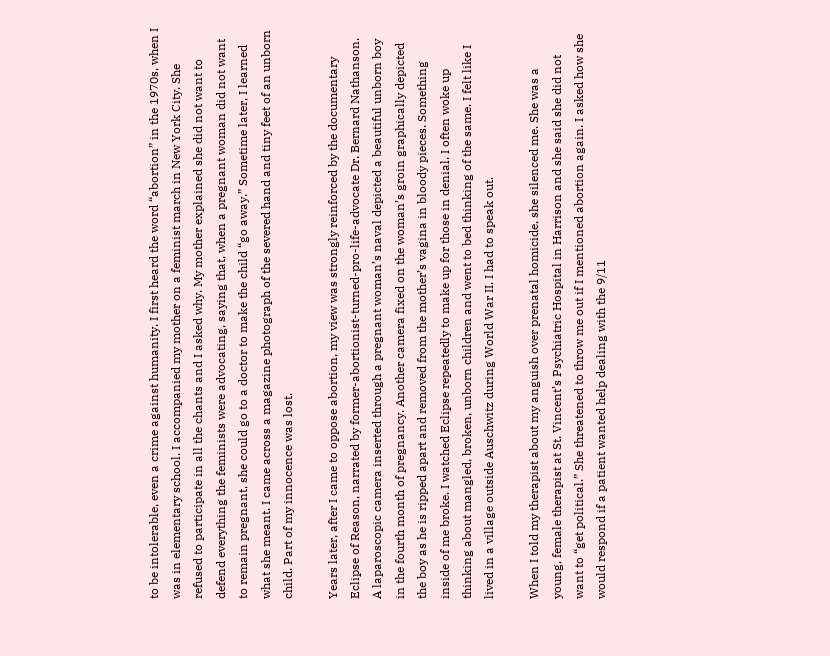to be intolerable, even a crime against humanity. I first heard the word “abortion” in the 1970s, when I was in elementary school. I accompanied my mother on a feminist march in New York City. She refused to participate in all the chants and I asked why. My mother explained she did not want to defend everything the feminists were advocating, saying that, when a pregnant woman did not want to remain pregnant, she could go to a doctor to make the child “go away.” Sometime later, I learned what she meant. I came across a magazine photograph of the severed hand and tiny feet of an unborn child. Part of my innocence was lost.

Years later, after I came to oppose abortion, my view was strongly reinforced by the documentary Eclipse of Reason, narrated by former-abortionist-turned-pro-life-advocate Dr. Bernard Nathanson. A laparoscopic camera inserted through a pregnant woman’s naval depicted a beautiful unborn boy in the fourth month of pregnancy. Another camera fixed on the woman’s groin graphically depicted the boy as he is ripped apart and removed from the mother’s vagina in bloody pieces. Something inside of me broke. I watched Eclipse repeatedly to make up for those in denial. I often woke up thinking about mangled, broken, unborn children and went to bed thinking of the same. I felt like I lived in a village outside Auschwitz during World War II. I had to speak out.

When I told my therapist about my anguish over prenatal homicide, she silenced me. She was a young, female therapist at St. Vincent’s Psychiatric Hospital in Harrison and she said she did not want to “get political.” She threatened to throw me out if I mentioned abortion again. I asked how she would respond if a patient wanted help dealing with the 9/11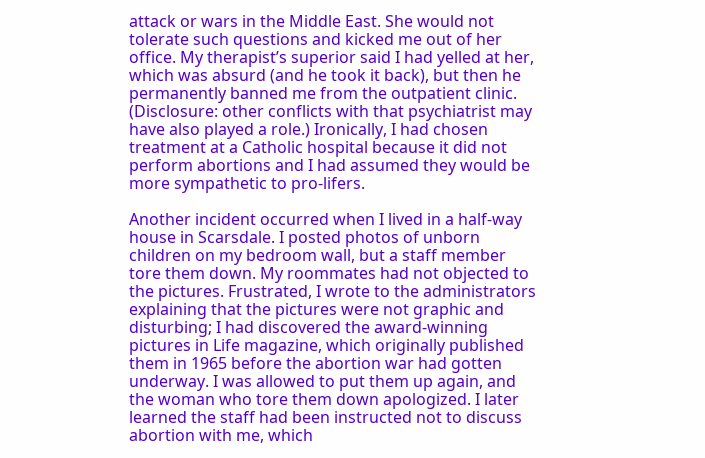attack or wars in the Middle East. She would not tolerate such questions and kicked me out of her office. My therapist’s superior said I had yelled at her, which was absurd (and he took it back), but then he permanently banned me from the outpatient clinic. (Disclosure: other conflicts with that psychiatrist may have also played a role.) Ironically, I had chosen treatment at a Catholic hospital because it did not perform abortions and I had assumed they would be more sympathetic to pro-lifers.

Another incident occurred when I lived in a half-way house in Scarsdale. I posted photos of unborn children on my bedroom wall, but a staff member tore them down. My roommates had not objected to the pictures. Frustrated, I wrote to the administrators explaining that the pictures were not graphic and disturbing; I had discovered the award-winning pictures in Life magazine, which originally published them in 1965 before the abortion war had gotten underway. I was allowed to put them up again, and the woman who tore them down apologized. I later learned the staff had been instructed not to discuss abortion with me, which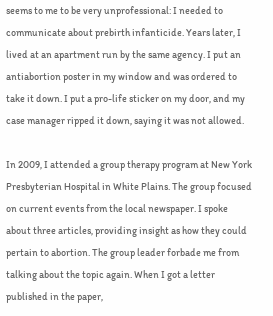seems to me to be very unprofessional: I needed to communicate about prebirth infanticide. Years later, I lived at an apartment run by the same agency. I put an antiabortion poster in my window and was ordered to take it down. I put a pro-life sticker on my door, and my case manager ripped it down, saying it was not allowed.

In 2009, I attended a group therapy program at New York Presbyterian Hospital in White Plains. The group focused on current events from the local newspaper. I spoke about three articles, providing insight as how they could pertain to abortion. The group leader forbade me from talking about the topic again. When I got a letter published in the paper,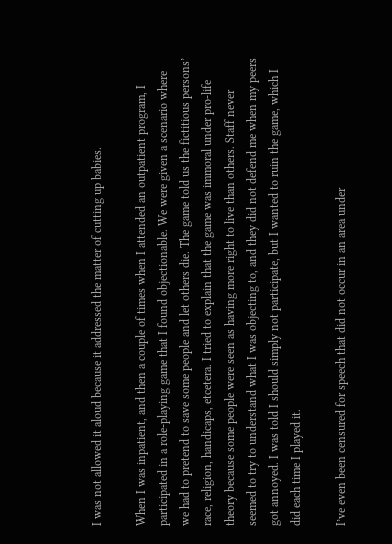I was not allowed it aloud because it addressed the matter of cutting up babies.

When I was inpatient, and then a couple of times when I attended an outpatient program, I participated in a role-playing game that I found objectionable. We were given a scenario where we had to pretend to save some people and let others die. The game told us the fictitious persons’ race, religion, handicaps, etcetera. I tried to explain that the game was immoral under pro-life theory because some people were seen as having more right to live than others. Staff never seemed to try to understand what I was objecting to, and they did not defend me when my peers got annoyed. I was told I should simply not participate, but I wanted to ruin the game, which I did each time I played it.

I’ve even been censured for speech that did not occur in an area under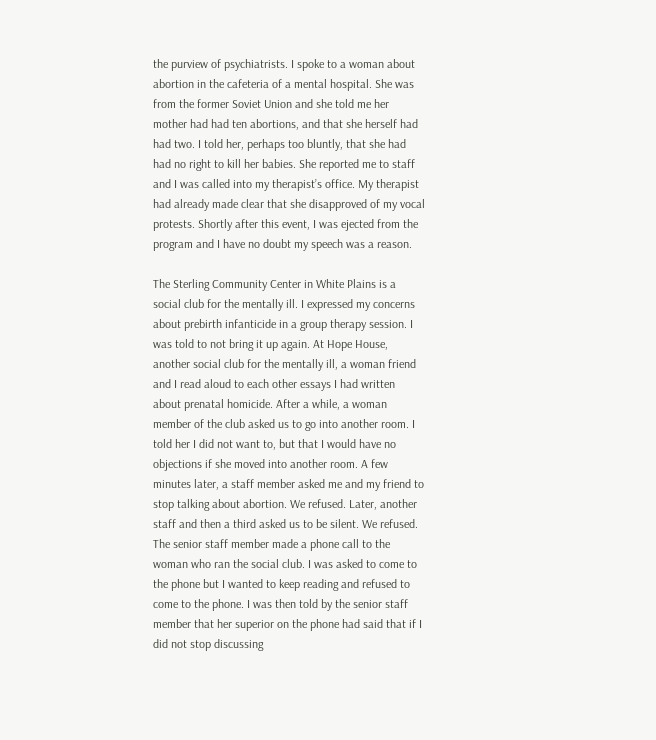the purview of psychiatrists. I spoke to a woman about abortion in the cafeteria of a mental hospital. She was from the former Soviet Union and she told me her mother had had ten abortions, and that she herself had had two. I told her, perhaps too bluntly, that she had had no right to kill her babies. She reported me to staff and I was called into my therapist’s office. My therapist had already made clear that she disapproved of my vocal protests. Shortly after this event, I was ejected from the program and I have no doubt my speech was a reason.

The Sterling Community Center in White Plains is a social club for the mentally ill. I expressed my concerns about prebirth infanticide in a group therapy session. I was told to not bring it up again. At Hope House, another social club for the mentally ill, a woman friend and I read aloud to each other essays I had written about prenatal homicide. After a while, a woman member of the club asked us to go into another room. I told her I did not want to, but that I would have no objections if she moved into another room. A few minutes later, a staff member asked me and my friend to stop talking about abortion. We refused. Later, another staff and then a third asked us to be silent. We refused. The senior staff member made a phone call to the woman who ran the social club. I was asked to come to the phone but I wanted to keep reading and refused to come to the phone. I was then told by the senior staff member that her superior on the phone had said that if I did not stop discussing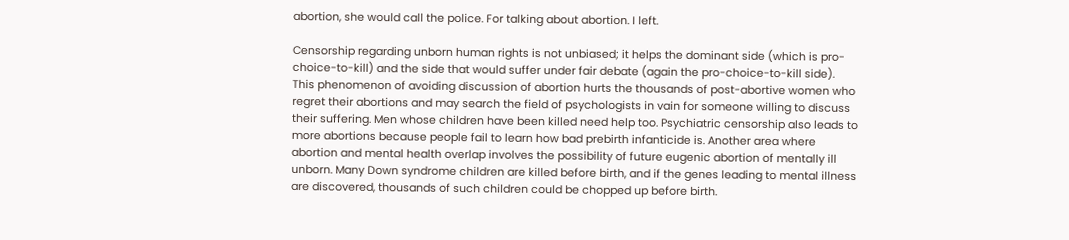abortion, she would call the police. For talking about abortion. I left.

Censorship regarding unborn human rights is not unbiased; it helps the dominant side (which is pro-choice-to-kill) and the side that would suffer under fair debate (again the pro-choice-to-kill side). This phenomenon of avoiding discussion of abortion hurts the thousands of post-abortive women who regret their abortions and may search the field of psychologists in vain for someone willing to discuss their suffering. Men whose children have been killed need help too. Psychiatric censorship also leads to more abortions because people fail to learn how bad prebirth infanticide is. Another area where abortion and mental health overlap involves the possibility of future eugenic abortion of mentally ill unborn. Many Down syndrome children are killed before birth, and if the genes leading to mental illness are discovered, thousands of such children could be chopped up before birth.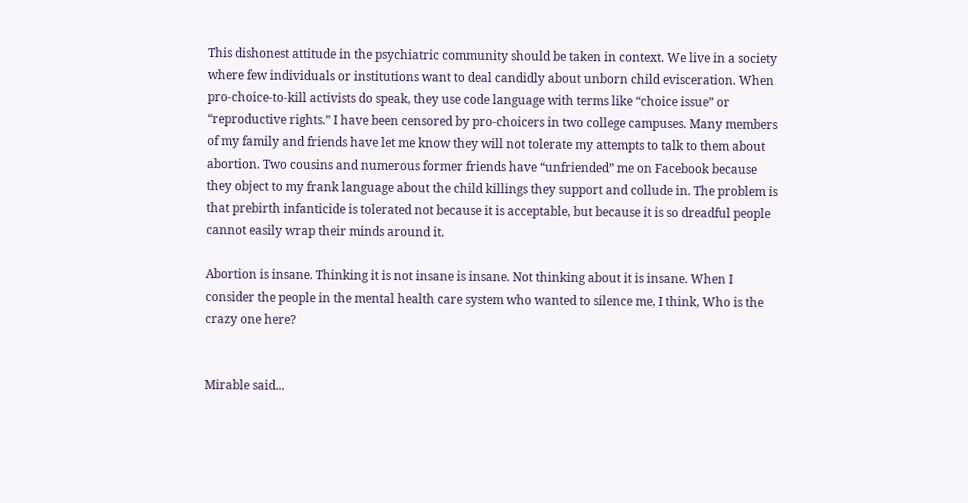This dishonest attitude in the psychiatric community should be taken in context. We live in a society where few individuals or institutions want to deal candidly about unborn child evisceration. When pro-choice-to-kill activists do speak, they use code language with terms like “choice issue” or “reproductive rights.” I have been censored by pro-choicers in two college campuses. Many members of my family and friends have let me know they will not tolerate my attempts to talk to them about abortion. Two cousins and numerous former friends have “unfriended” me on Facebook because they object to my frank language about the child killings they support and collude in. The problem is that prebirth infanticide is tolerated not because it is acceptable, but because it is so dreadful people cannot easily wrap their minds around it.

Abortion is insane. Thinking it is not insane is insane. Not thinking about it is insane. When I consider the people in the mental health care system who wanted to silence me, I think, Who is the crazy one here?


Mirable said...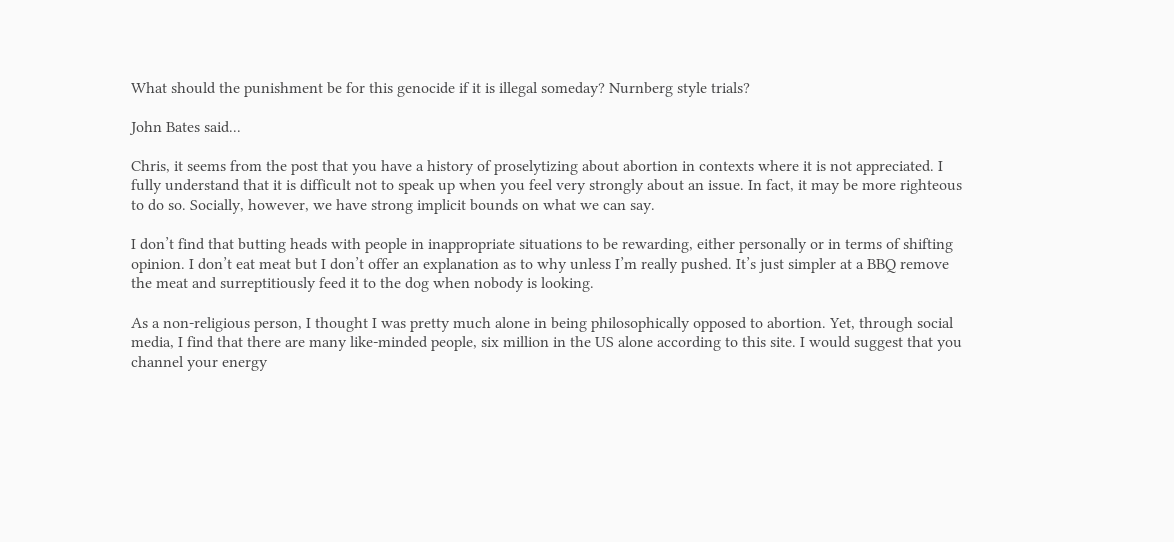What should the punishment be for this genocide if it is illegal someday? Nurnberg style trials?

John Bates said...

Chris, it seems from the post that you have a history of proselytizing about abortion in contexts where it is not appreciated. I fully understand that it is difficult not to speak up when you feel very strongly about an issue. In fact, it may be more righteous to do so. Socially, however, we have strong implicit bounds on what we can say.

I don’t find that butting heads with people in inappropriate situations to be rewarding, either personally or in terms of shifting opinion. I don’t eat meat but I don’t offer an explanation as to why unless I’m really pushed. It’s just simpler at a BBQ remove the meat and surreptitiously feed it to the dog when nobody is looking.

As a non-religious person, I thought I was pretty much alone in being philosophically opposed to abortion. Yet, through social media, I find that there are many like-minded people, six million in the US alone according to this site. I would suggest that you channel your energy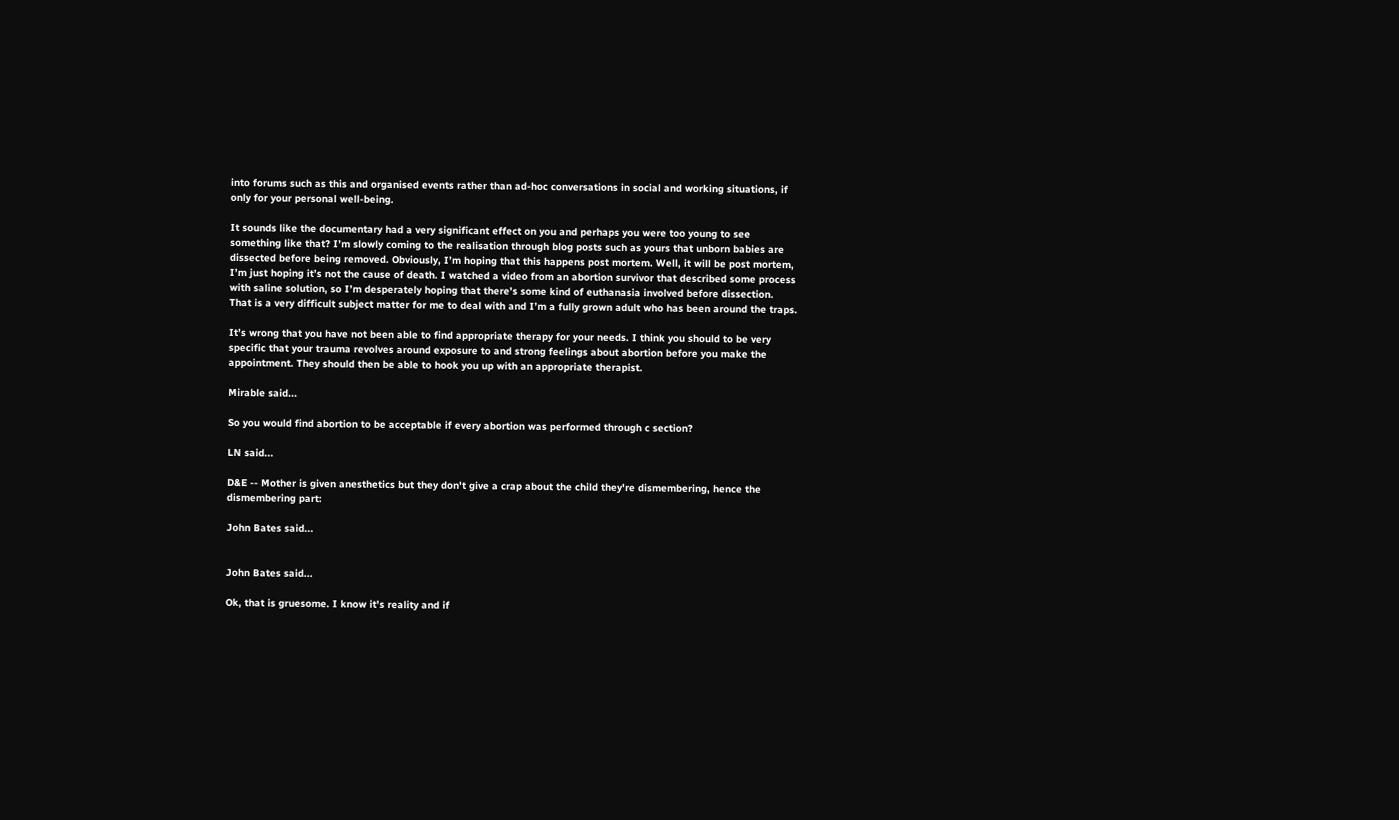into forums such as this and organised events rather than ad-hoc conversations in social and working situations, if only for your personal well-being.

It sounds like the documentary had a very significant effect on you and perhaps you were too young to see something like that? I’m slowly coming to the realisation through blog posts such as yours that unborn babies are dissected before being removed. Obviously, I’m hoping that this happens post mortem. Well, it will be post mortem, I’m just hoping it’s not the cause of death. I watched a video from an abortion survivor that described some process with saline solution, so I’m desperately hoping that there’s some kind of euthanasia involved before dissection. That is a very difficult subject matter for me to deal with and I’m a fully grown adult who has been around the traps.

It’s wrong that you have not been able to find appropriate therapy for your needs. I think you should to be very specific that your trauma revolves around exposure to and strong feelings about abortion before you make the appointment. They should then be able to hook you up with an appropriate therapist.

Mirable said...

So you would find abortion to be acceptable if every abortion was performed through c section?

LN said...

D&E -- Mother is given anesthetics but they don't give a crap about the child they're dismembering, hence the dismembering part:

John Bates said...


John Bates said...

Ok, that is gruesome. I know it's reality and if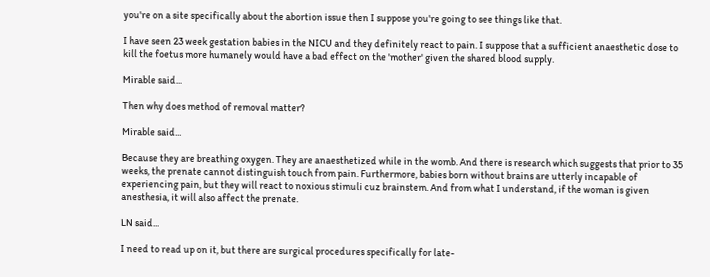you're on a site specifically about the abortion issue then I suppose you're going to see things like that.

I have seen 23 week gestation babies in the NICU and they definitely react to pain. I suppose that a sufficient anaesthetic dose to kill the foetus more humanely would have a bad effect on the 'mother' given the shared blood supply.

Mirable said...

Then why does method of removal matter?

Mirable said...

Because they are breathing oxygen. They are anaesthetized while in the womb. And there is research which suggests that prior to 35 weeks, the prenate cannot distinguish touch from pain. Furthermore, babies born without brains are utterly incapable of experiencing pain, but they will react to noxious stimuli cuz brainstem. And from what I understand, if the woman is given anesthesia, it will also affect the prenate.

LN said...

I need to read up on it, but there are surgical procedures specifically for late-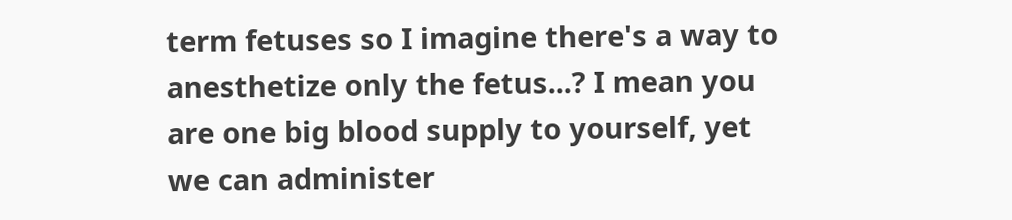term fetuses so I imagine there's a way to anesthetize only the fetus...? I mean you are one big blood supply to yourself, yet we can administer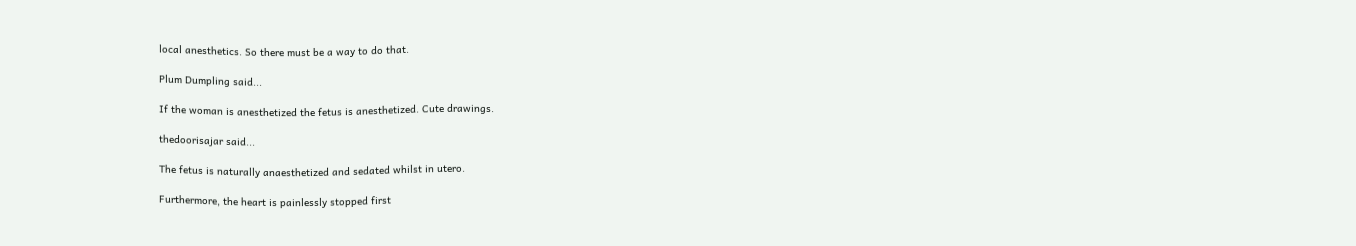local anesthetics. So there must be a way to do that.

Plum Dumpling said...

If the woman is anesthetized the fetus is anesthetized. Cute drawings.

thedoorisajar said...

The fetus is naturally anaesthetized and sedated whilst in utero.

Furthermore, the heart is painlessly stopped first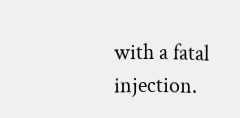with a fatal injection.